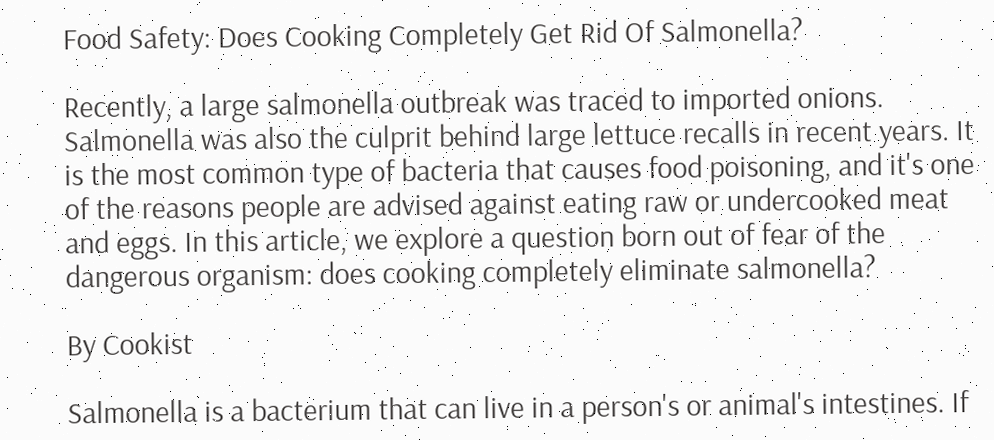Food Safety: Does Cooking Completely Get Rid Of Salmonella?

Recently, a large salmonella outbreak was traced to imported onions. Salmonella was also the culprit behind large lettuce recalls in recent years. It is the most common type of bacteria that causes food poisoning, and it's one of the reasons people are advised against eating raw or undercooked meat and eggs. In this article, we explore a question born out of fear of the dangerous organism: does cooking completely eliminate salmonella?

By Cookist

Salmonella is a bacterium that can live in a person's or animal's intestines. If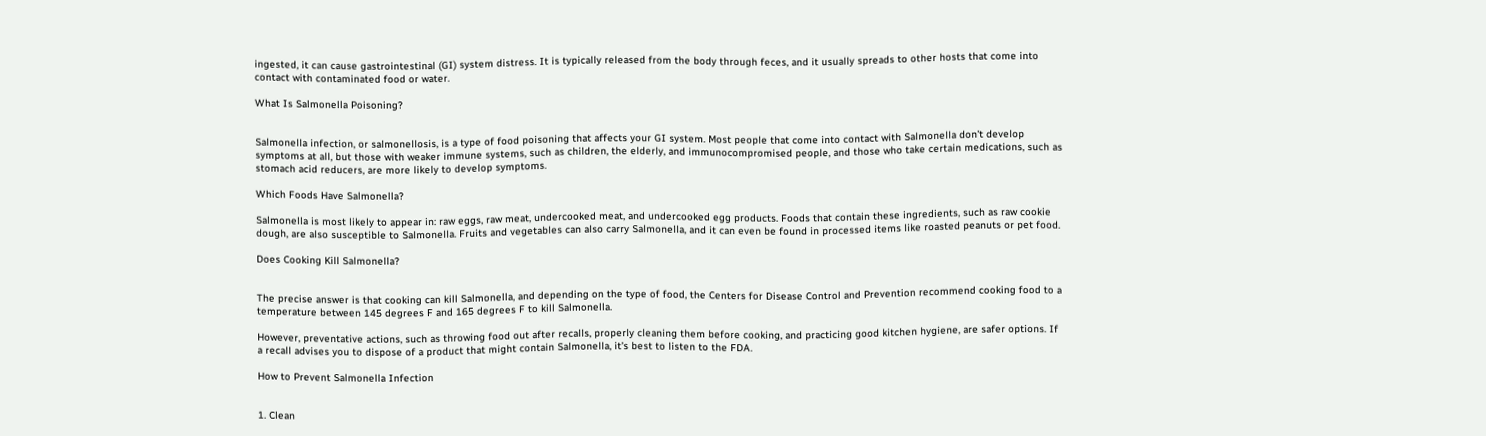ingested, it can cause gastrointestinal (GI) system distress. It is typically released from the body through feces, and it usually spreads to other hosts that come into contact with contaminated food or water.

What Is Salmonella Poisoning?


Salmonella infection, or salmonellosis, is a type of food poisoning that affects your GI system. Most people that come into contact with Salmonella don't develop symptoms at all, but those with weaker immune systems, such as children, the elderly, and immunocompromised people, and those who take certain medications, such as stomach acid reducers, are more likely to develop symptoms.

Which Foods Have Salmonella?

Salmonella is most likely to appear in: raw eggs, raw meat, undercooked meat, and undercooked egg products. Foods that contain these ingredients, such as raw cookie dough, are also susceptible to Salmonella. Fruits and vegetables can also carry Salmonella, and it can even be found in processed items like roasted peanuts or pet food.

Does Cooking Kill Salmonella?


The precise answer is that cooking can kill Salmonella, and depending on the type of food, the Centers for Disease Control and Prevention recommend cooking food to a temperature between 145 degrees F and 165 degrees F to kill Salmonella.

However, preventative actions, such as throwing food out after recalls, properly cleaning them before cooking, and practicing good kitchen hygiene, are safer options. If a recall advises you to dispose of a product that might contain Salmonella, it's best to listen to the FDA.

How to Prevent Salmonella Infection


1. Clean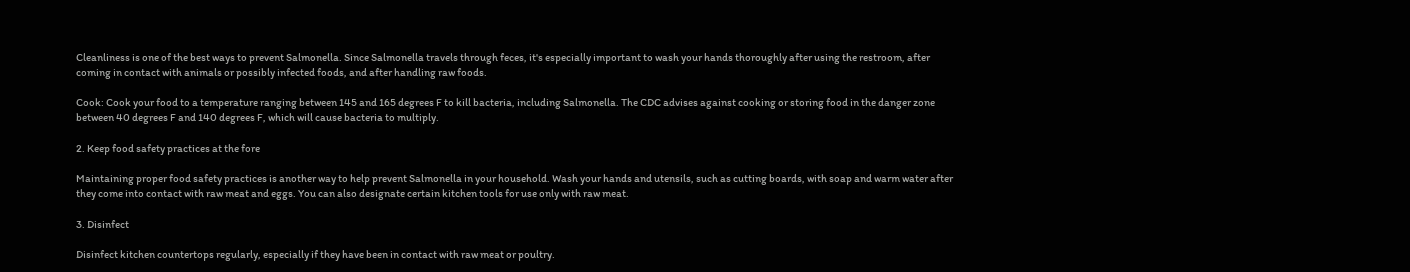Cleanliness is one of the best ways to prevent Salmonella. Since Salmonella travels through feces, it's especially important to wash your hands thoroughly after using the restroom, after coming in contact with animals or possibly infected foods, and after handling raw foods.

Cook: Cook your food to a temperature ranging between 145 and 165 degrees F to kill bacteria, including Salmonella. The CDC advises against cooking or storing food in the danger zone between 40 degrees F and 140 degrees F, which will cause bacteria to multiply.

2. Keep food safety practices at the fore

Maintaining proper food safety practices is another way to help prevent Salmonella in your household. Wash your hands and utensils, such as cutting boards, with soap and warm water after they come into contact with raw meat and eggs. You can also designate certain kitchen tools for use only with raw meat.

3. Disinfect

Disinfect kitchen countertops regularly, especially if they have been in contact with raw meat or poultry.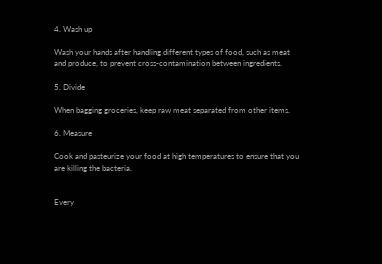4. Wash up

Wash your hands after handling different types of food, such as meat and produce, to prevent cross-contamination between ingredients.

5. Divide

When bagging groceries, keep raw meat separated from other items.

6. Measure

Cook and pasteurize your food at high temperatures to ensure that you are killing the bacteria.


Every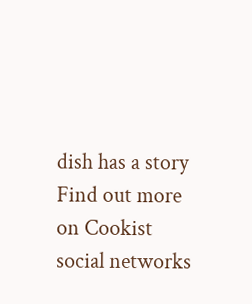dish has a story
Find out more on Cookist social networks